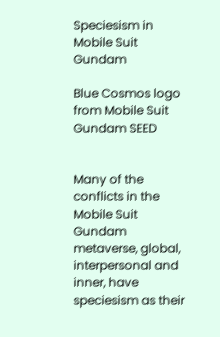Speciesism in Mobile Suit Gundam

Blue Cosmos logo from Mobile Suit Gundam SEED


Many of the conflicts in the Mobile Suit Gundam metaverse, global, interpersonal and inner, have speciesism as their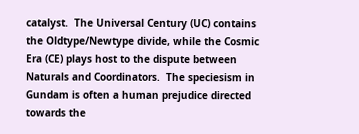catalyst.  The Universal Century (UC) contains the Oldtype/Newtype divide, while the Cosmic Era (CE) plays host to the dispute between Naturals and Coordinators.  The speciesism in Gundam is often a human prejudice directed towards the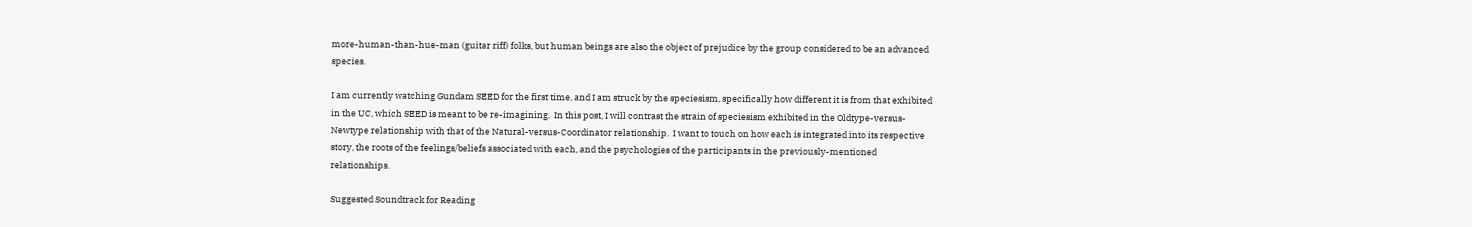more-human-than-hue-man (guitar riff) folks, but human beings are also the object of prejudice by the group considered to be an advanced species.

I am currently watching Gundam SEED for the first time, and I am struck by the speciesism, specifically how different it is from that exhibited in the UC, which SEED is meant to be re-imagining.  In this post, I will contrast the strain of speciesism exhibited in the Oldtype-versus-Newtype relationship with that of the Natural-versus-Coordinator relationship.  I want to touch on how each is integrated into its respective story, the roots of the feelings/beliefs associated with each, and the psychologies of the participants in the previously-mentioned relationships.

Suggested Soundtrack for Reading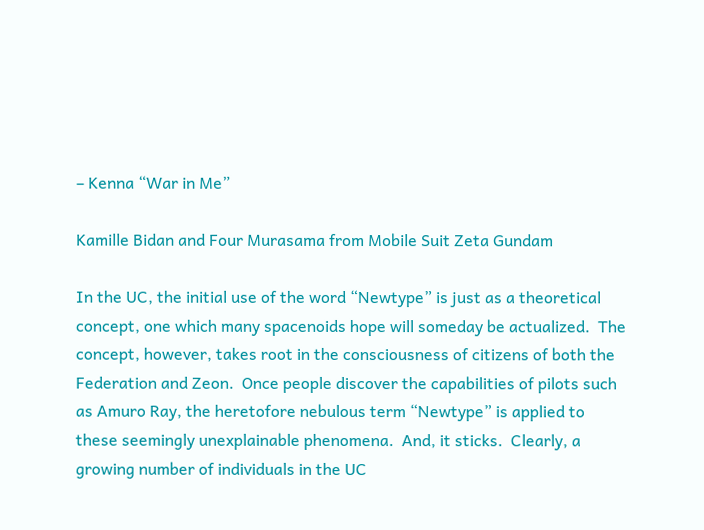– Kenna “War in Me”

Kamille Bidan and Four Murasama from Mobile Suit Zeta Gundam

In the UC, the initial use of the word “Newtype” is just as a theoretical concept, one which many spacenoids hope will someday be actualized.  The concept, however, takes root in the consciousness of citizens of both the Federation and Zeon.  Once people discover the capabilities of pilots such as Amuro Ray, the heretofore nebulous term “Newtype” is applied to these seemingly unexplainable phenomena.  And, it sticks.  Clearly, a growing number of individuals in the UC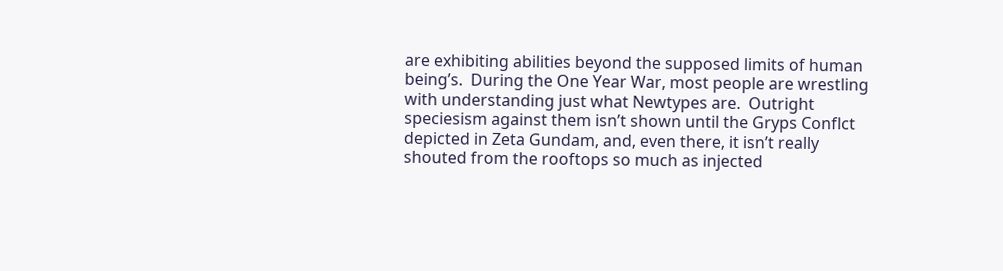are exhibiting abilities beyond the supposed limits of human being’s.  During the One Year War, most people are wrestling with understanding just what Newtypes are.  Outright speciesism against them isn’t shown until the Gryps Conflct depicted in Zeta Gundam, and, even there, it isn’t really shouted from the rooftops so much as injected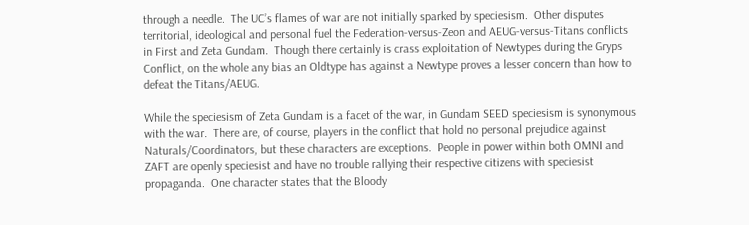through a needle.  The UC’s flames of war are not initially sparked by speciesism.  Other disputes territorial, ideological and personal fuel the Federation-versus-Zeon and AEUG-versus-Titans conflicts in First and Zeta Gundam.  Though there certainly is crass exploitation of Newtypes during the Gryps Conflict, on the whole any bias an Oldtype has against a Newtype proves a lesser concern than how to defeat the Titans/AEUG.

While the speciesism of Zeta Gundam is a facet of the war, in Gundam SEED speciesism is synonymous with the war.  There are, of course, players in the conflict that hold no personal prejudice against Naturals/Coordinators, but these characters are exceptions.  People in power within both OMNI and ZAFT are openly speciesist and have no trouble rallying their respective citizens with speciesist propaganda.  One character states that the Bloody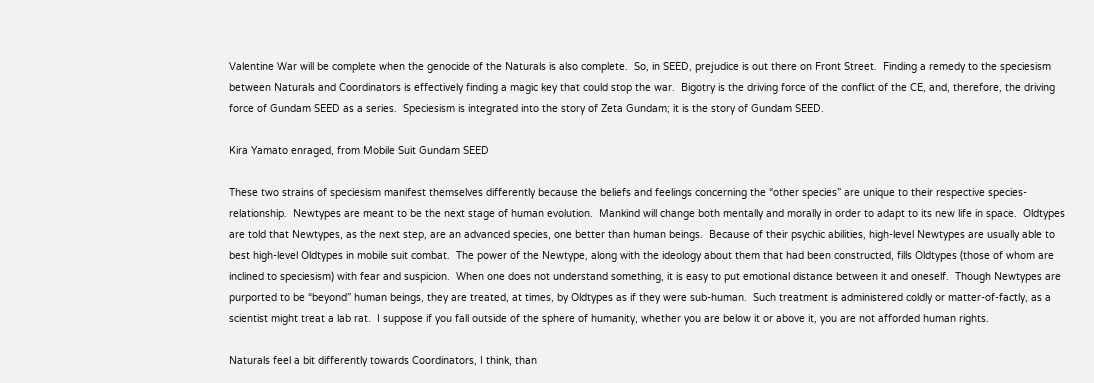Valentine War will be complete when the genocide of the Naturals is also complete.  So, in SEED, prejudice is out there on Front Street.  Finding a remedy to the speciesism between Naturals and Coordinators is effectively finding a magic key that could stop the war.  Bigotry is the driving force of the conflict of the CE, and, therefore, the driving force of Gundam SEED as a series.  Speciesism is integrated into the story of Zeta Gundam; it is the story of Gundam SEED.

Kira Yamato enraged, from Mobile Suit Gundam SEED

These two strains of speciesism manifest themselves differently because the beliefs and feelings concerning the “other species” are unique to their respective species-relationship.  Newtypes are meant to be the next stage of human evolution.  Mankind will change both mentally and morally in order to adapt to its new life in space.  Oldtypes are told that Newtypes, as the next step, are an advanced species, one better than human beings.  Because of their psychic abilities, high-level Newtypes are usually able to best high-level Oldtypes in mobile suit combat.  The power of the Newtype, along with the ideology about them that had been constructed, fills Oldtypes (those of whom are inclined to speciesism) with fear and suspicion.  When one does not understand something, it is easy to put emotional distance between it and oneself.  Though Newtypes are purported to be “beyond” human beings, they are treated, at times, by Oldtypes as if they were sub-human.  Such treatment is administered coldly or matter-of-factly, as a scientist might treat a lab rat.  I suppose if you fall outside of the sphere of humanity, whether you are below it or above it, you are not afforded human rights.

Naturals feel a bit differently towards Coordinators, I think, than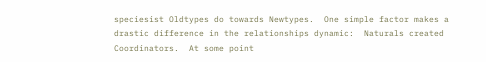speciesist Oldtypes do towards Newtypes.  One simple factor makes a drastic difference in the relationships dynamic:  Naturals created Coordinators.  At some point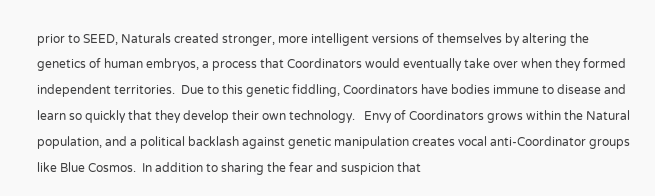prior to SEED, Naturals created stronger, more intelligent versions of themselves by altering the genetics of human embryos, a process that Coordinators would eventually take over when they formed independent territories.  Due to this genetic fiddling, Coordinators have bodies immune to disease and learn so quickly that they develop their own technology.   Envy of Coordinators grows within the Natural population, and a political backlash against genetic manipulation creates vocal anti-Coordinator groups like Blue Cosmos.  In addition to sharing the fear and suspicion that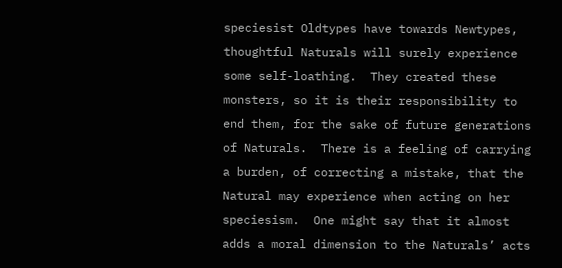speciesist Oldtypes have towards Newtypes, thoughtful Naturals will surely experience some self-loathing.  They created these monsters, so it is their responsibility to end them, for the sake of future generations of Naturals.  There is a feeling of carrying a burden, of correcting a mistake, that the Natural may experience when acting on her speciesism.  One might say that it almost adds a moral dimension to the Naturals’ acts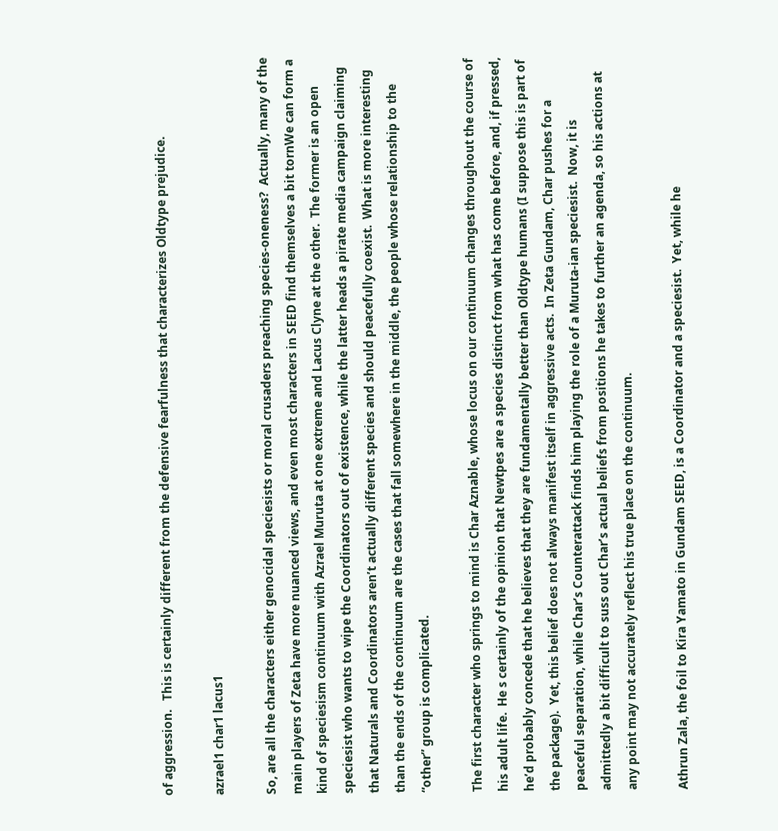of aggression.   This is certainly different from the defensive fearfulness that characterizes Oldtype prejudice.

azrael1 char1 lacus1

So, are all the characters either genocidal speciesists or moral crusaders preaching species-oneness?  Actually, many of the main players of Zeta have more nuanced views, and even most characters in SEED find themselves a bit tornWe can form a kind of speciesism continuum with Azrael Muruta at one extreme and Lacus Clyne at the other.  The former is an open speciesist who wants to wipe the Coordinators out of existence, while the latter heads a pirate media campaign claiming that Naturals and Coordinators aren’t actually different species and should peacefully coexist.  What is more interesting than the ends of the continuum are the cases that fall somewhere in the middle, the people whose relationship to the “other” group is complicated.

The first character who springs to mind is Char Aznable, whose locus on our continuum changes throughout the course of his adult life.  He s certainly of the opinion that Newtpes are a species distinct from what has come before, and, if pressed, he’d probably concede that he believes that they are fundamentally better than Oldtype humans (I suppose this is part of the package).  Yet, this belief does not always manifest itself in aggressive acts.  In Zeta Gundam, Char pushes for a peaceful separation, while Char’s Counterattack finds him playing the role of a Muruta-ian speciesist.  Now, it is admittedly a bit difficult to suss out Char’s actual beliefs from positions he takes to further an agenda, so his actions at any point may not accurately reflect his true place on the continuum.

Athrun Zala, the foil to Kira Yamato in Gundam SEED, is a Coordinator and a speciesist.  Yet, while he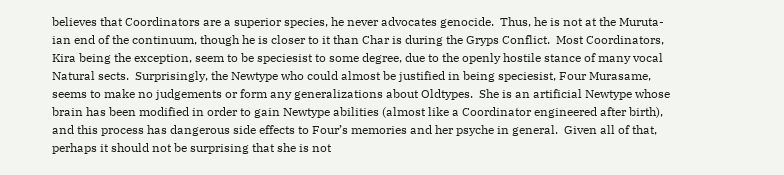believes that Coordinators are a superior species, he never advocates genocide.  Thus, he is not at the Muruta-ian end of the continuum, though he is closer to it than Char is during the Gryps Conflict.  Most Coordinators, Kira being the exception, seem to be speciesist to some degree, due to the openly hostile stance of many vocal Natural sects.  Surprisingly, the Newtype who could almost be justified in being speciesist, Four Murasame, seems to make no judgements or form any generalizations about Oldtypes.  She is an artificial Newtype whose brain has been modified in order to gain Newtype abilities (almost like a Coordinator engineered after birth), and this process has dangerous side effects to Four’s memories and her psyche in general.  Given all of that, perhaps it should not be surprising that she is not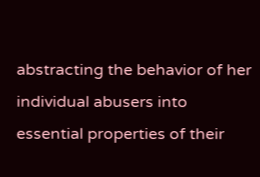abstracting the behavior of her individual abusers into essential properties of their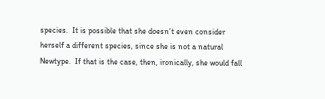species.  It is possible that she doesn’t even consider herself a different species, since she is not a natural Newtype.  If that is the case, then, ironically, she would fall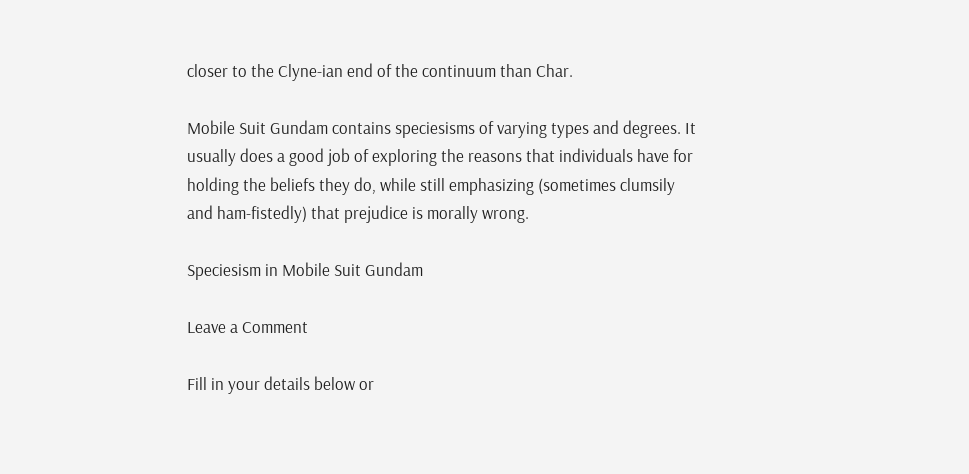closer to the Clyne-ian end of the continuum than Char.

Mobile Suit Gundam contains speciesisms of varying types and degrees. It usually does a good job of exploring the reasons that individuals have for holding the beliefs they do, while still emphasizing (sometimes clumsily and ham-fistedly) that prejudice is morally wrong.

Speciesism in Mobile Suit Gundam

Leave a Comment

Fill in your details below or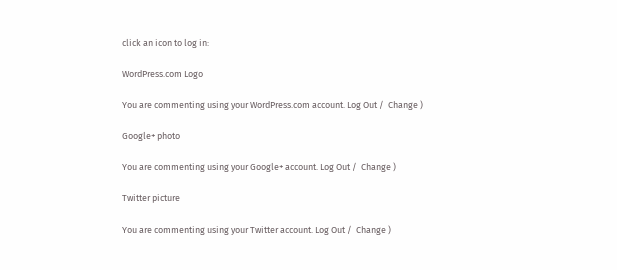click an icon to log in:

WordPress.com Logo

You are commenting using your WordPress.com account. Log Out /  Change )

Google+ photo

You are commenting using your Google+ account. Log Out /  Change )

Twitter picture

You are commenting using your Twitter account. Log Out /  Change )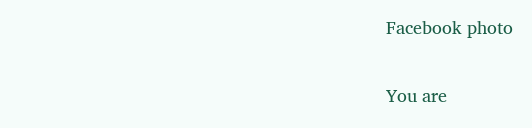Facebook photo

You are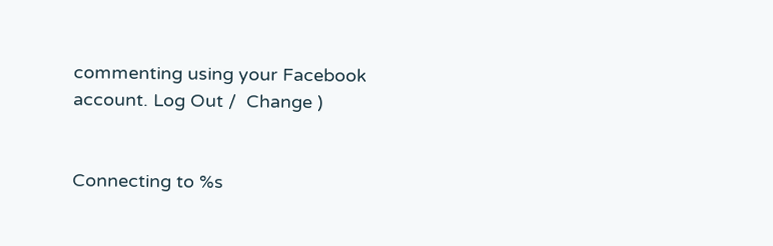commenting using your Facebook account. Log Out /  Change )


Connecting to %s